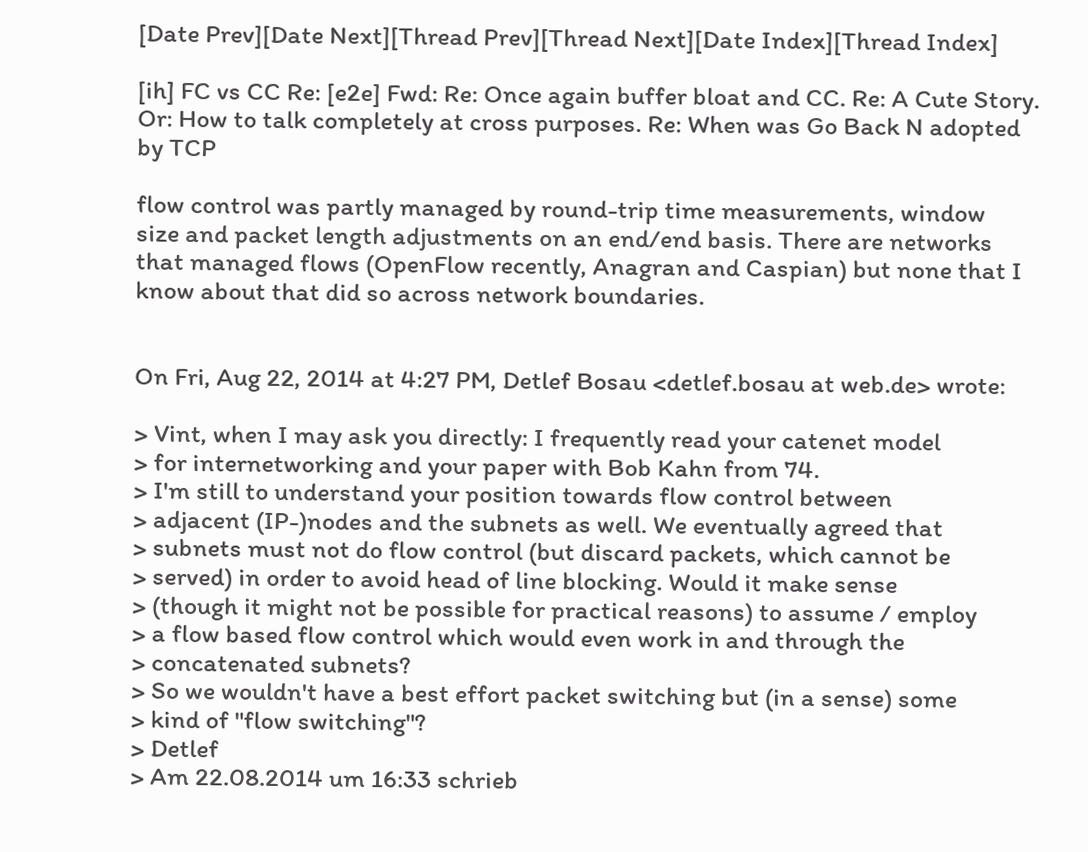[Date Prev][Date Next][Thread Prev][Thread Next][Date Index][Thread Index]

[ih] FC vs CC Re: [e2e] Fwd: Re: Once again buffer bloat and CC. Re: A Cute Story. Or: How to talk completely at cross purposes. Re: When was Go Back N adopted by TCP

flow control was partly managed by round-trip time measurements, window
size and packet length adjustments on an end/end basis. There are networks
that managed flows (OpenFlow recently, Anagran and Caspian) but none that I
know about that did so across network boundaries.


On Fri, Aug 22, 2014 at 4:27 PM, Detlef Bosau <detlef.bosau at web.de> wrote:

> Vint, when I may ask you directly: I frequently read your catenet model
> for internetworking and your paper with Bob Kahn from 74.
> I'm still to understand your position towards flow control between
> adjacent (IP-)nodes and the subnets as well. We eventually agreed that
> subnets must not do flow control (but discard packets, which cannot be
> served) in order to avoid head of line blocking. Would it make sense
> (though it might not be possible for practical reasons) to assume / employ
> a flow based flow control which would even work in and through the
> concatenated subnets?
> So we wouldn't have a best effort packet switching but (in a sense) some
> kind of "flow switching"?
> Detlef
> Am 22.08.2014 um 16:33 schrieb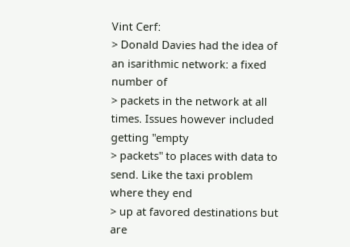Vint Cerf:
> Donald Davies had the idea of an isarithmic network: a fixed number of
> packets in the network at all times. Issues however included getting "empty
> packets" to places with data to send. Like the taxi problem where they end
> up at favored destinations but are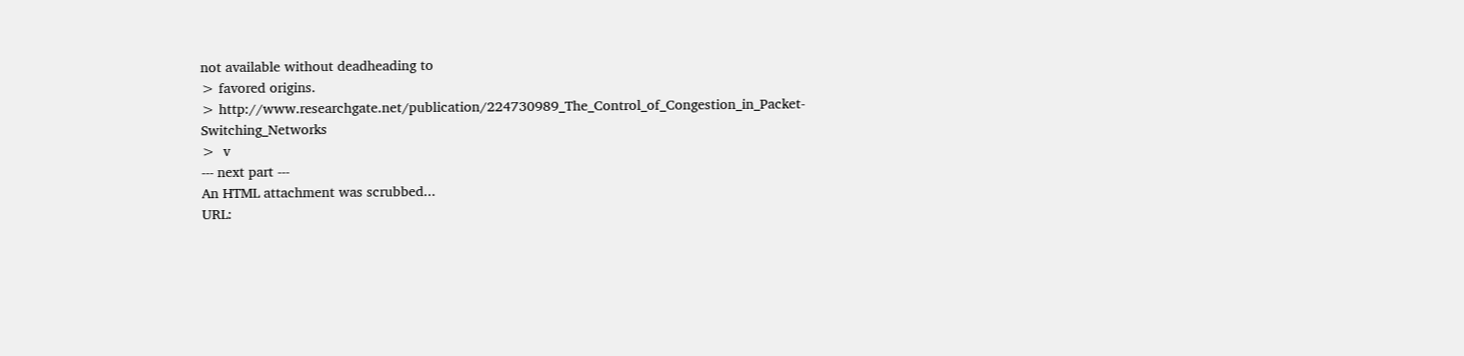not available without deadheading to
> favored origins.
> http://www.researchgate.net/publication/224730989_The_Control_of_Congestion_in_Packet-Switching_Networks
>  v
--- next part ---
An HTML attachment was scrubbed...
URL: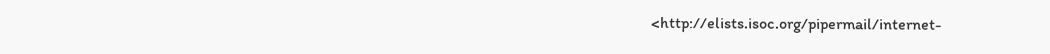<http://elists.isoc.org/pipermail/internet-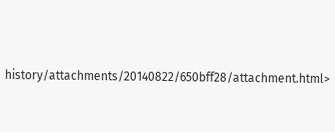history/attachments/20140822/650bff28/attachment.html>